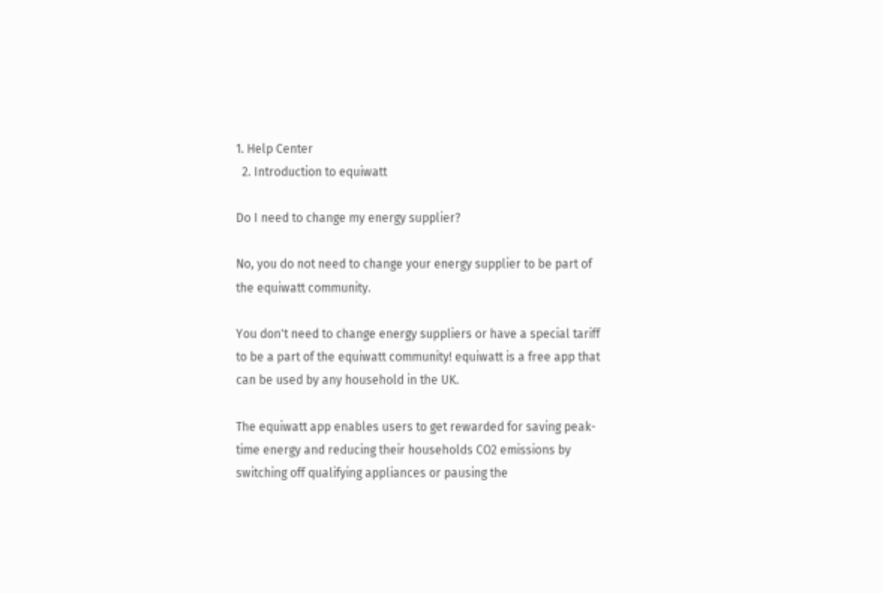1. Help Center
  2. Introduction to equiwatt

Do I need to change my energy supplier?

No, you do not need to change your energy supplier to be part of the equiwatt community.

You don't need to change energy suppliers or have a special tariff to be a part of the equiwatt community! equiwatt is a free app that can be used by any household in the UK.

The equiwatt app enables users to get rewarded for saving peak-time energy and reducing their households CO2 emissions by switching off qualifying appliances or pausing the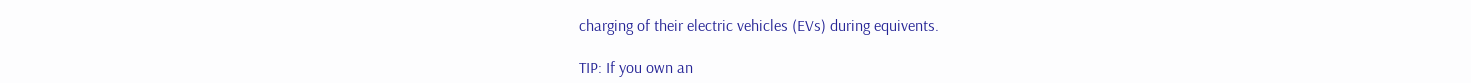charging of their electric vehicles (EVs) during equivents.

TIP: If you own an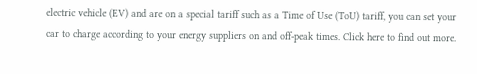electric vehicle (EV) and are on a special tariff such as a Time of Use (ToU) tariff, you can set your car to charge according to your energy suppliers on and off-peak times. Click here to find out more.